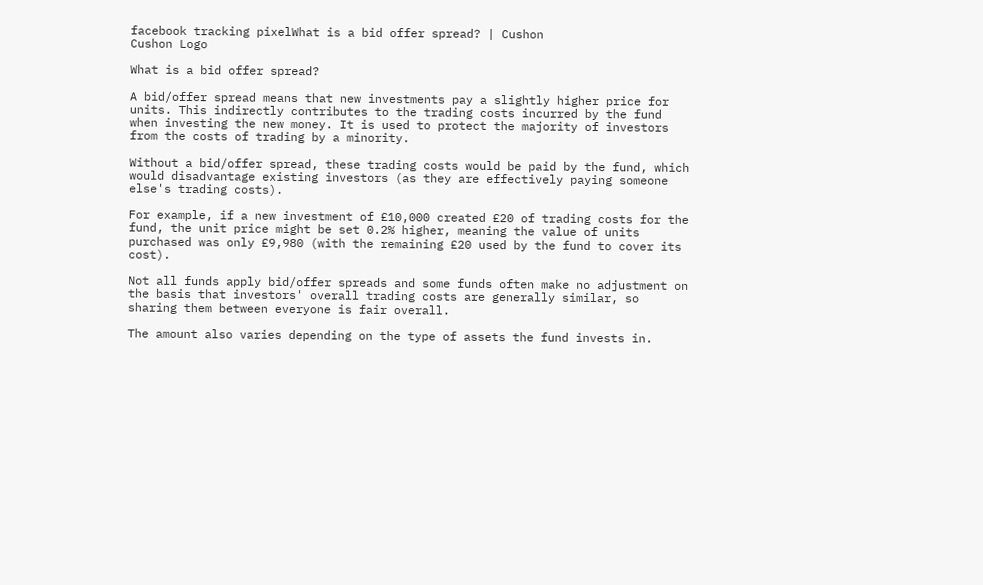facebook tracking pixelWhat is a bid offer spread? | Cushon
Cushon Logo

What is a bid offer spread?

A bid/offer spread means that new investments pay a slightly higher price for units. This indirectly contributes to the trading costs incurred by the fund when investing the new money. It is used to protect the majority of investors from the costs of trading by a minority.

Without a bid/offer spread, these trading costs would be paid by the fund, which would disadvantage existing investors (as they are effectively paying someone else's trading costs).

For example, if a new investment of £10,000 created £20 of trading costs for the fund, the unit price might be set 0.2% higher, meaning the value of units purchased was only £9,980 (with the remaining £20 used by the fund to cover its cost).

Not all funds apply bid/offer spreads and some funds often make no adjustment on the basis that investors' overall trading costs are generally similar, so sharing them between everyone is fair overall.

The amount also varies depending on the type of assets the fund invests in.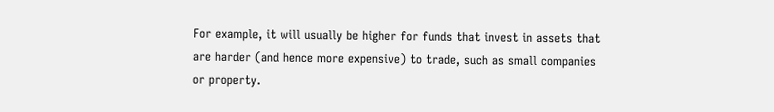For example, it will usually be higher for funds that invest in assets that are harder (and hence more expensive) to trade, such as small companies or property.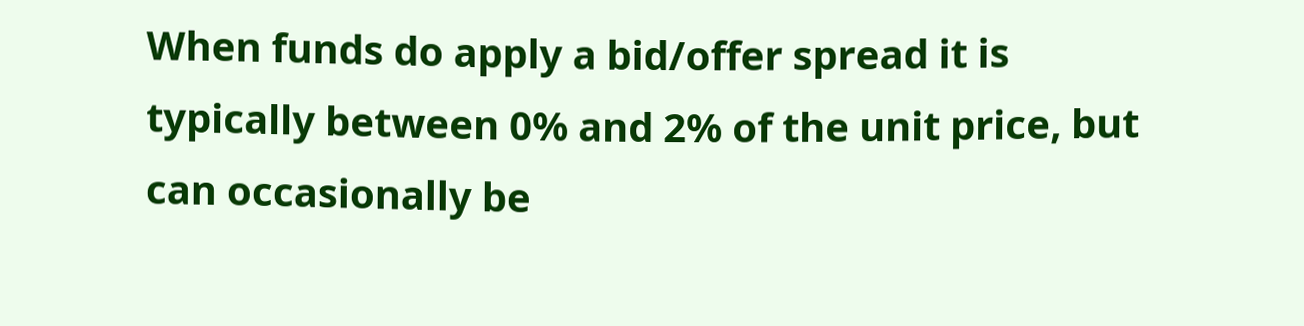When funds do apply a bid/offer spread it is typically between 0% and 2% of the unit price, but can occasionally be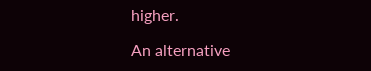higher.

An alternative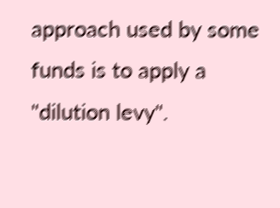approach used by some funds is to apply a "dilution levy".